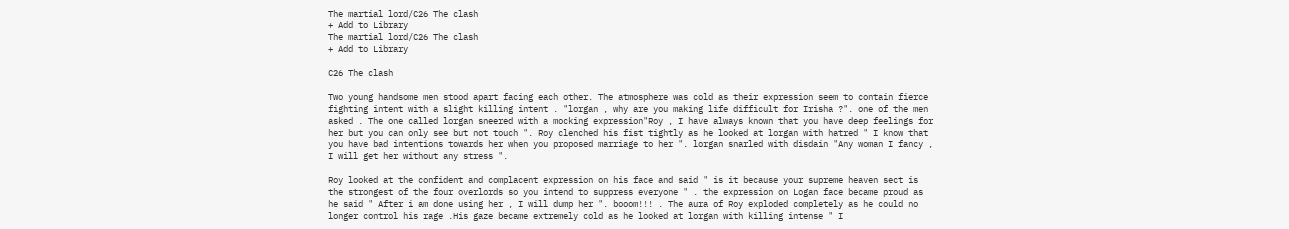The martial lord/C26 The clash
+ Add to Library
The martial lord/C26 The clash
+ Add to Library

C26 The clash

Two young handsome men stood apart facing each other. The atmosphere was cold as their expression seem to contain fierce fighting intent with a slight killing intent . "lorgan , why are you making life difficult for Irisha ?". one of the men asked . The one called lorgan sneered with a mocking expression"Roy , I have always known that you have deep feelings for her but you can only see but not touch ". Roy clenched his fist tightly as he looked at lorgan with hatred " I know that you have bad intentions towards her when you proposed marriage to her ". lorgan snarled with disdain "Any woman I fancy , I will get her without any stress ".

Roy looked at the confident and complacent expression on his face and said " is it because your supreme heaven sect is the strongest of the four overlords so you intend to suppress everyone " . the expression on Logan face became proud as he said " After i am done using her , I will dump her ". booom!!! . The aura of Roy exploded completely as he could no longer control his rage .His gaze became extremely cold as he looked at lorgan with killing intense " I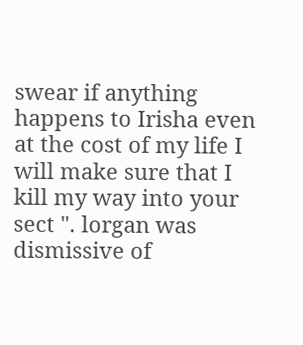swear if anything happens to Irisha even at the cost of my life I will make sure that I kill my way into your sect ". lorgan was dismissive of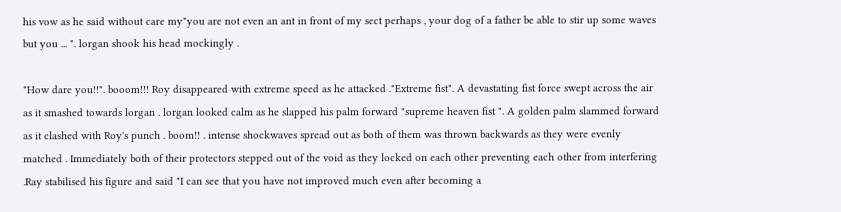his vow as he said without care my"you are not even an ant in front of my sect perhaps , your dog of a father be able to stir up some waves but you ... ". lorgan shook his head mockingly .

"How dare you!!". booom!!! Roy disappeared with extreme speed as he attacked ."Extreme fist". A devastating fist force swept across the air as it smashed towards lorgan . lorgan looked calm as he slapped his palm forward "supreme heaven fist ". A golden palm slammed forward as it clashed with Roy's punch . boom!! . intense shockwaves spread out as both of them was thrown backwards as they were evenly matched . Immediately both of their protectors stepped out of the void as they locked on each other preventing each other from interfering .Ray stabilised his figure and said "I can see that you have not improved much even after becoming a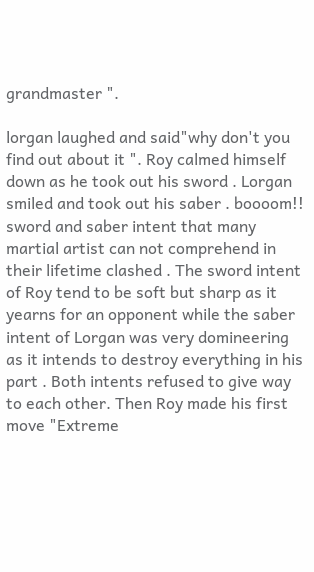grandmaster ".

lorgan laughed and said"why don't you find out about it ". Roy calmed himself down as he took out his sword . Lorgan smiled and took out his saber . boooom!! sword and saber intent that many martial artist can not comprehend in their lifetime clashed . The sword intent of Roy tend to be soft but sharp as it yearns for an opponent while the saber intent of Lorgan was very domineering as it intends to destroy everything in his part . Both intents refused to give way to each other. Then Roy made his first move "Extreme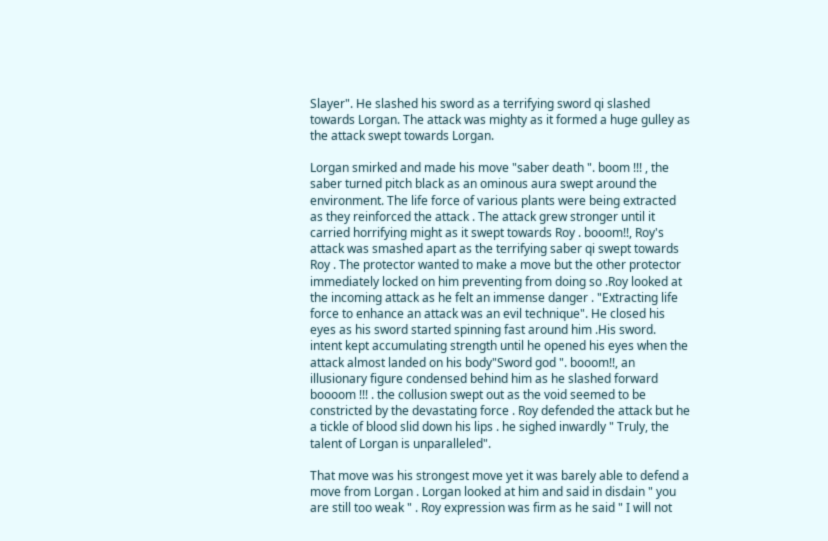Slayer". He slashed his sword as a terrifying sword qi slashed towards Lorgan. The attack was mighty as it formed a huge gulley as the attack swept towards Lorgan.

Lorgan smirked and made his move "saber death ". boom !!! , the saber turned pitch black as an ominous aura swept around the environment. The life force of various plants were being extracted as they reinforced the attack . The attack grew stronger until it carried horrifying might as it swept towards Roy . booom!!, Roy's attack was smashed apart as the terrifying saber qi swept towards Roy . The protector wanted to make a move but the other protector immediately locked on him preventing from doing so .Roy looked at the incoming attack as he felt an immense danger . "Extracting life force to enhance an attack was an evil technique". He closed his eyes as his sword started spinning fast around him .His sword. intent kept accumulating strength until he opened his eyes when the attack almost landed on his body"Sword god ". booom!!, an illusionary figure condensed behind him as he slashed forward boooom !!! . the collusion swept out as the void seemed to be constricted by the devastating force . Roy defended the attack but he a tickle of blood slid down his lips . he sighed inwardly " Truly, the talent of Lorgan is unparalleled".

That move was his strongest move yet it was barely able to defend a move from Lorgan . Lorgan looked at him and said in disdain " you are still too weak " . Roy expression was firm as he said " I will not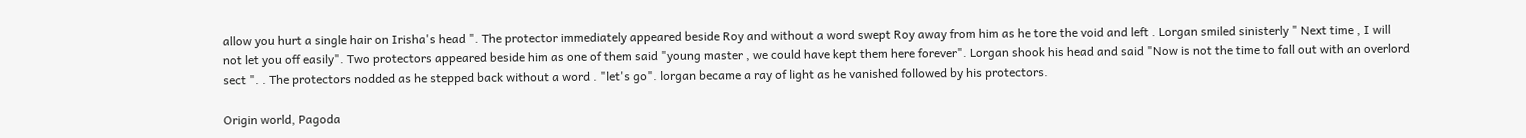allow you hurt a single hair on Irisha's head ". The protector immediately appeared beside Roy and without a word swept Roy away from him as he tore the void and left . Lorgan smiled sinisterly " Next time , I will not let you off easily". Two protectors appeared beside him as one of them said "young master , we could have kept them here forever". Lorgan shook his head and said "Now is not the time to fall out with an overlord sect ". . The protectors nodded as he stepped back without a word . "let's go". lorgan became a ray of light as he vanished followed by his protectors.

Origin world, Pagoda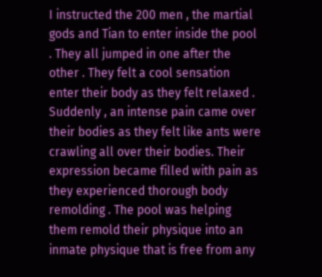I instructed the 200 men , the martial gods and Tian to enter inside the pool . They all jumped in one after the other . They felt a cool sensation enter their body as they felt relaxed . Suddenly , an intense pain came over their bodies as they felt like ants were crawling all over their bodies. Their expression became filled with pain as they experienced thorough body remolding . The pool was helping them remold their physique into an inmate physique that is free from any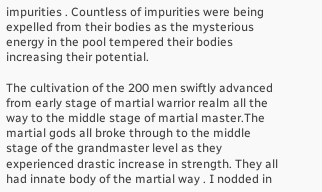impurities . Countless of impurities were being expelled from their bodies as the mysterious energy in the pool tempered their bodies increasing their potential.

The cultivation of the 200 men swiftly advanced from early stage of martial warrior realm all the way to the middle stage of martial master.The martial gods all broke through to the middle stage of the grandmaster level as they experienced drastic increase in strength. They all had innate body of the martial way . I nodded in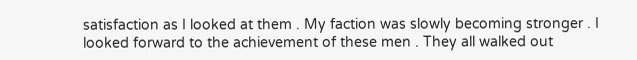satisfaction as I looked at them . My faction was slowly becoming stronger . I looked forward to the achievement of these men . They all walked out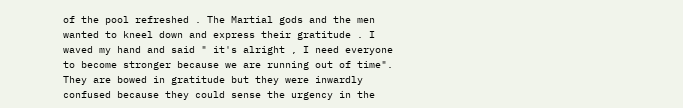of the pool refreshed . The Martial gods and the men wanted to kneel down and express their gratitude . I waved my hand and said " it's alright , I need everyone to become stronger because we are running out of time". They are bowed in gratitude but they were inwardly confused because they could sense the urgency in the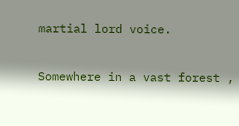martial lord voice.

Somewhere in a vast forest ,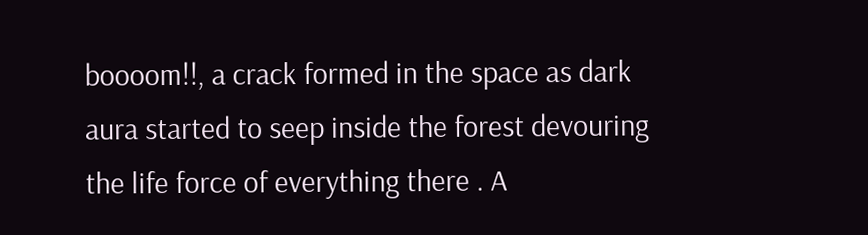boooom!!, a crack formed in the space as dark aura started to seep inside the forest devouring the life force of everything there . A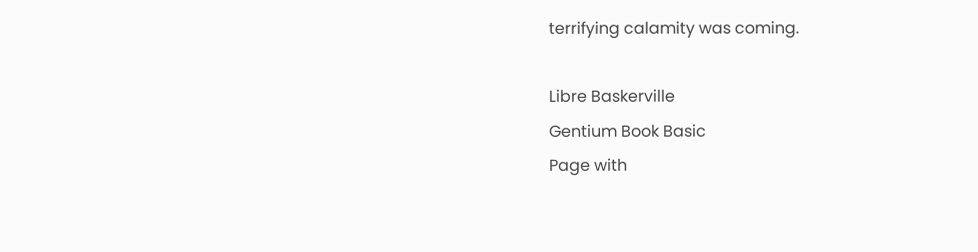terrifying calamity was coming.

Libre Baskerville
Gentium Book Basic
Page with